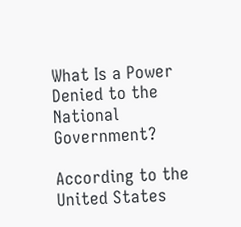What Is a Power Denied to the National Government?

According to the United States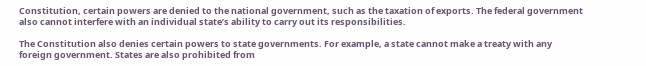Constitution, certain powers are denied to the national government, such as the taxation of exports. The federal government also cannot interfere with an individual state’s ability to carry out its responsibilities.

The Constitution also denies certain powers to state governments. For example, a state cannot make a treaty with any foreign government. States are also prohibited from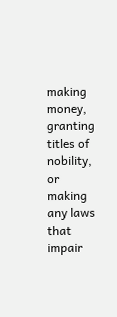making money, granting titles of nobility, or making any laws that impair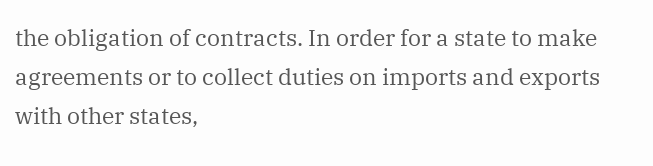the obligation of contracts. In order for a state to make agreements or to collect duties on imports and exports with other states,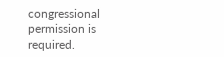congressional permission is required.